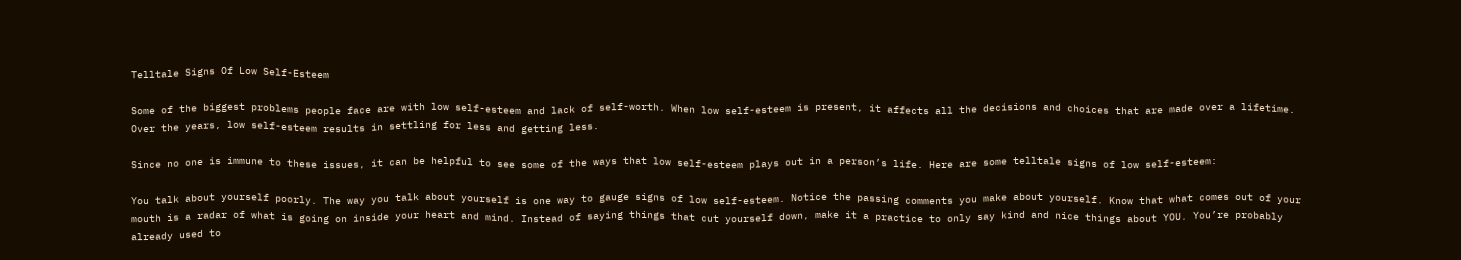Telltale Signs Of Low Self-Esteem

Some of the biggest problems people face are with low self-esteem and lack of self-worth. When low self-esteem is present, it affects all the decisions and choices that are made over a lifetime. Over the years, low self-esteem results in settling for less and getting less.

Since no one is immune to these issues, it can be helpful to see some of the ways that low self-esteem plays out in a person’s life. Here are some telltale signs of low self-esteem:

You talk about yourself poorly. The way you talk about yourself is one way to gauge signs of low self-esteem. Notice the passing comments you make about yourself. Know that what comes out of your mouth is a radar of what is going on inside your heart and mind. Instead of saying things that cut yourself down, make it a practice to only say kind and nice things about YOU. You’re probably already used to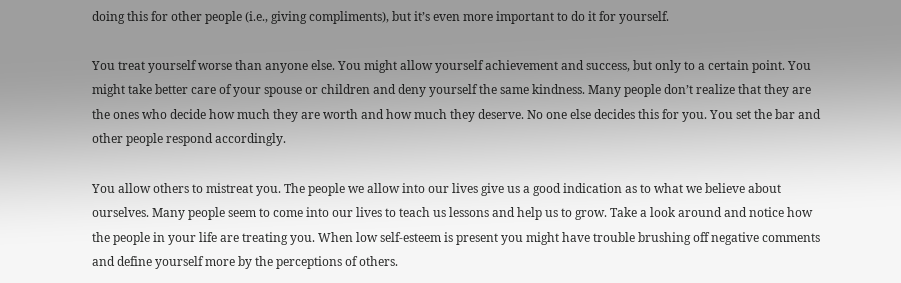doing this for other people (i.e., giving compliments), but it’s even more important to do it for yourself.

You treat yourself worse than anyone else. You might allow yourself achievement and success, but only to a certain point. You might take better care of your spouse or children and deny yourself the same kindness. Many people don’t realize that they are the ones who decide how much they are worth and how much they deserve. No one else decides this for you. You set the bar and other people respond accordingly.

You allow others to mistreat you. The people we allow into our lives give us a good indication as to what we believe about ourselves. Many people seem to come into our lives to teach us lessons and help us to grow. Take a look around and notice how the people in your life are treating you. When low self-esteem is present you might have trouble brushing off negative comments and define yourself more by the perceptions of others.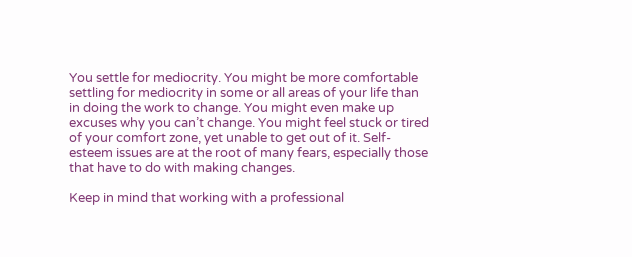You settle for mediocrity. You might be more comfortable settling for mediocrity in some or all areas of your life than in doing the work to change. You might even make up excuses why you can’t change. You might feel stuck or tired of your comfort zone, yet unable to get out of it. Self-esteem issues are at the root of many fears, especially those that have to do with making changes.

Keep in mind that working with a professional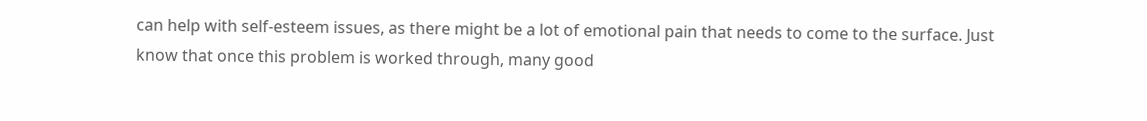can help with self-esteem issues, as there might be a lot of emotional pain that needs to come to the surface. Just know that once this problem is worked through, many good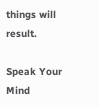things will result.

Speak Your Mind